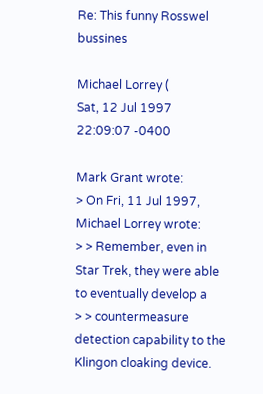Re: This funny Rosswel bussines

Michael Lorrey (
Sat, 12 Jul 1997 22:09:07 -0400

Mark Grant wrote:
> On Fri, 11 Jul 1997, Michael Lorrey wrote:
> > Remember, even in Star Trek, they were able to eventually develop a
> > countermeasure detection capability to the Klingon cloaking device.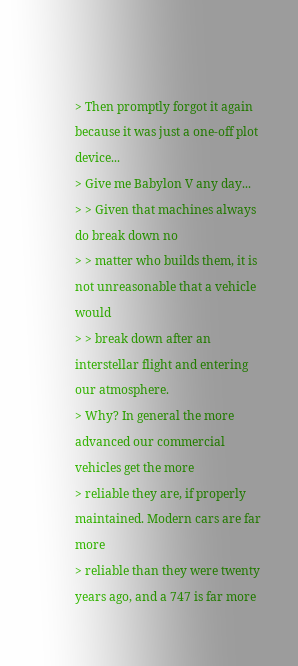> Then promptly forgot it again because it was just a one-off plot device...
> Give me Babylon V any day...
> > Given that machines always do break down no
> > matter who builds them, it is not unreasonable that a vehicle would
> > break down after an interstellar flight and entering our atmosphere.
> Why? In general the more advanced our commercial vehicles get the more
> reliable they are, if properly maintained. Modern cars are far more
> reliable than they were twenty years ago, and a 747 is far more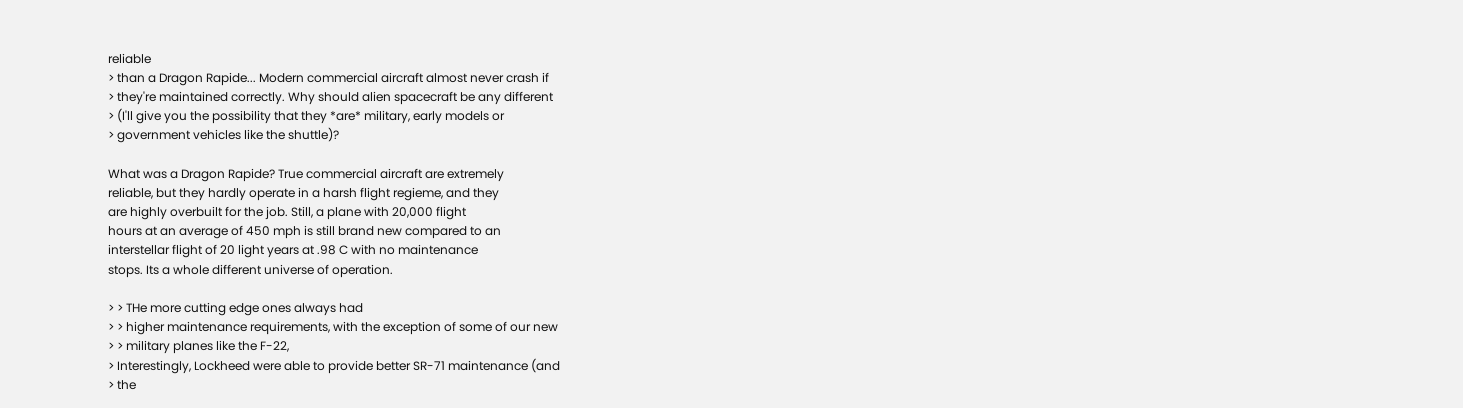reliable
> than a Dragon Rapide... Modern commercial aircraft almost never crash if
> they're maintained correctly. Why should alien spacecraft be any different
> (I'll give you the possibility that they *are* military, early models or
> government vehicles like the shuttle)?

What was a Dragon Rapide? True commercial aircraft are extremely
reliable, but they hardly operate in a harsh flight regieme, and they
are highly overbuilt for the job. Still, a plane with 20,000 flight
hours at an average of 450 mph is still brand new compared to an
interstellar flight of 20 light years at .98 C with no maintenance
stops. Its a whole different universe of operation.

> > THe more cutting edge ones always had
> > higher maintenance requirements, with the exception of some of our new
> > military planes like the F-22,
> Interestingly, Lockheed were able to provide better SR-71 maintenance (and
> the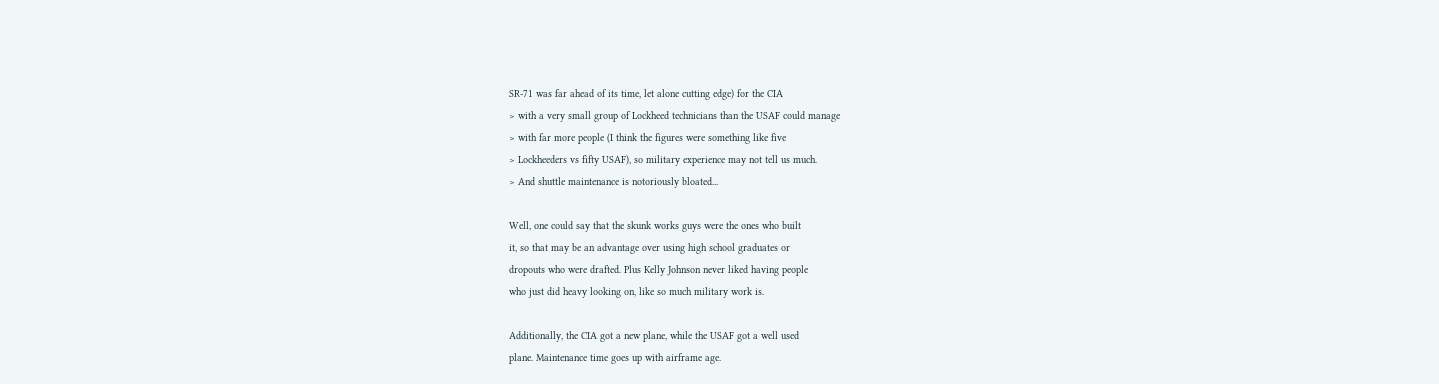SR-71 was far ahead of its time, let alone cutting edge) for the CIA
> with a very small group of Lockheed technicians than the USAF could manage
> with far more people (I think the figures were something like five
> Lockheeders vs fifty USAF), so military experience may not tell us much.
> And shuttle maintenance is notoriously bloated...

Well, one could say that the skunk works guys were the ones who built
it, so that may be an advantage over using high school graduates or
dropouts who were drafted. Plus Kelly Johnson never liked having people
who just did heavy looking on, like so much military work is.

Additionally, the CIA got a new plane, while the USAF got a well used
plane. Maintenance time goes up with airframe age.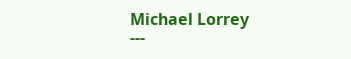Michael Lorrey
---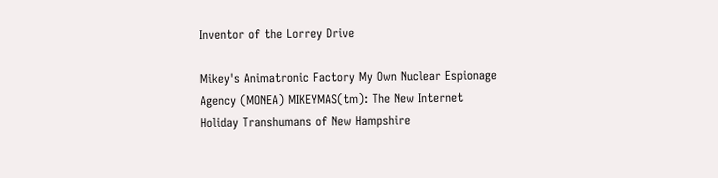Inventor of the Lorrey Drive

Mikey's Animatronic Factory My Own Nuclear Espionage Agency (MONEA) MIKEYMAS(tm): The New Internet Holiday Transhumans of New Hampshire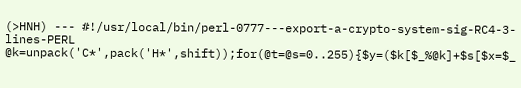(>HNH) --- #!/usr/local/bin/perl-0777---export-a-crypto-system-sig-RC4-3-lines-PERL @k=unpack('C*',pack('H*',shift));for(@t=@s=0..255){$y=($k[$_%@k]+$s[$x=$_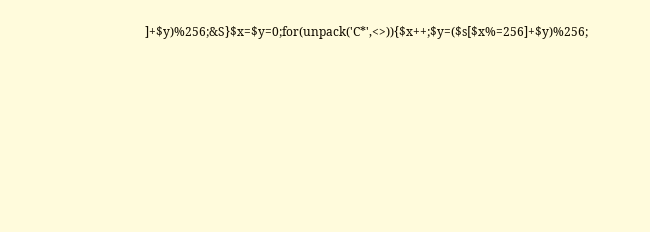]+$y)%256;&S}$x=$y=0;for(unpack('C*',<>)){$x++;$y=($s[$x%=256]+$y)%256;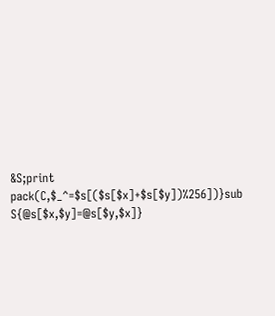&S;print pack(C,$_^=$s[($s[$x]+$s[$y])%256])}sub S{@s[$x,$y]=@s[$y,$x]}